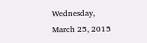Wednesday, March 25, 2015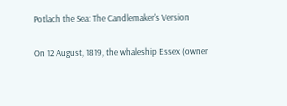Potlach the Sea: The Candlemaker's Version

On 12 August, 1819, the whaleship Essex (owner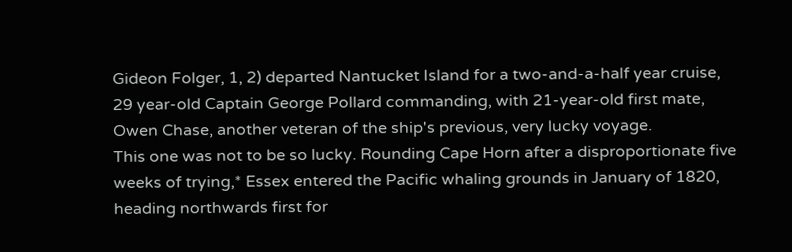Gideon Folger, 1, 2) departed Nantucket Island for a two-and-a-half year cruise, 29 year-old Captain George Pollard commanding, with 21-year-old first mate, Owen Chase, another veteran of the ship's previous, very lucky voyage.
This one was not to be so lucky. Rounding Cape Horn after a disproportionate five weeks of trying,* Essex entered the Pacific whaling grounds in January of 1820, heading northwards first for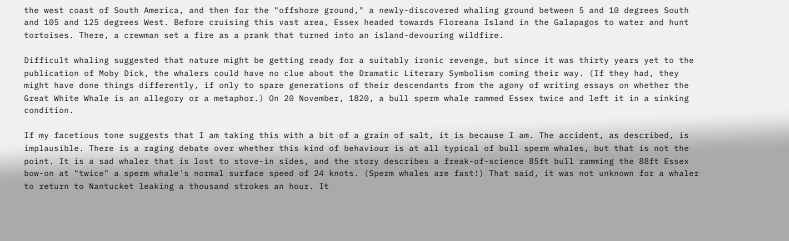the west coast of South America, and then for the "offshore ground," a newly-discovered whaling ground between 5 and 10 degrees South and 105 and 125 degrees West. Before cruising this vast area, Essex headed towards Floreana Island in the Galapagos to water and hunt tortoises. There, a crewman set a fire as a prank that turned into an island-devouring wildfire.

Difficult whaling suggested that nature might be getting ready for a suitably ironic revenge, but since it was thirty years yet to the publication of Moby Dick, the whalers could have no clue about the Dramatic Literary Symbolism coming their way. (If they had, they might have done things differently, if only to spare generations of their descendants from the agony of writing essays on whether the Great White Whale is an allegory or a metaphor.) On 20 November, 1820, a bull sperm whale rammed Essex twice and left it in a sinking condition.

If my facetious tone suggests that I am taking this with a bit of a grain of salt, it is because I am. The accident, as described, is implausible. There is a raging debate over whether this kind of behaviour is at all typical of bull sperm whales, but that is not the point. It is a sad whaler that is lost to stove-in sides, and the story describes a freak-of-science 85ft bull ramming the 88ft Essex bow-on at "twice" a sperm whale's normal surface speed of 24 knots. (Sperm whales are fast!) That said, it was not unknown for a whaler to return to Nantucket leaking a thousand strokes an hour. It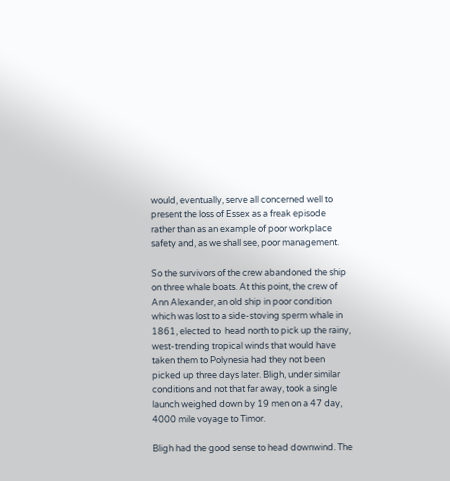would, eventually, serve all concerned well to present the loss of Essex as a freak episode rather than as an example of poor workplace safety and, as we shall see, poor management.

So the survivors of the crew abandoned the ship on three whale boats. At this point, the crew of Ann Alexander, an old ship in poor condition which was lost to a side-stoving sperm whale in 1861, elected to  head north to pick up the rainy, west-trending tropical winds that would have taken them to Polynesia had they not been picked up three days later. Bligh, under similar conditions and not that far away, took a single launch weighed down by 19 men on a 47 day, 4000 mile voyage to Timor.

Bligh had the good sense to head downwind. The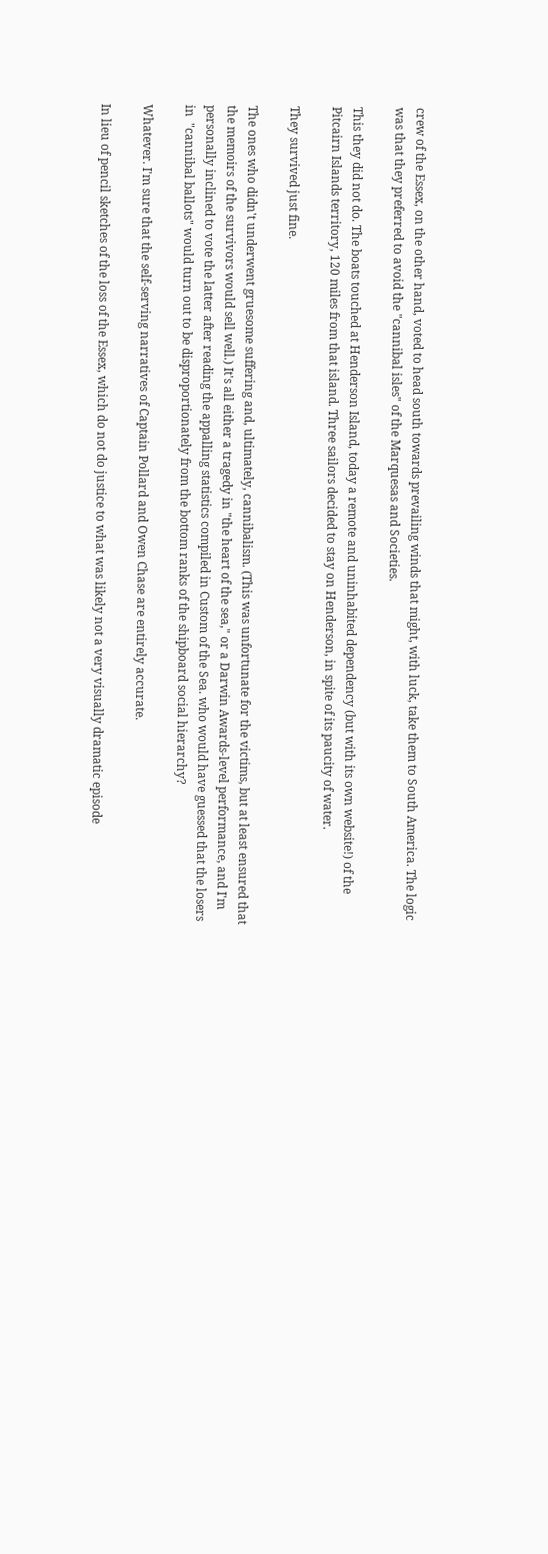crew of the Essex, on the other hand, voted to head south towards prevailing winds that might, with luck, take them to South America. The logic was that they preferred to avoid the "cannibal isles" of the Marquesas and Societies.

This they did not do. The boats touched at Henderson Island, today a remote and uninhabited dependency (but with its own website!) of the Pitcairn Islands territory, 120 miles from that island. Three sailors decided to stay on Henderson, in spite of its paucity of water.

They survived just fine.

The ones who didn't underwent gruesome suffering and, ultimately, cannibalism. (This was unfortunate for the victims, but at least ensured that the memoirs of the survivors would sell well.) It's all either a tragedy in "the heart of the sea," or a Darwin Awards-level performance, and I'm personally inclined to vote the latter after reading the appalling statistics compiled in Custom of the Sea. who would have guessed that the losers in  "cannibal ballots" would turn out to be disproportionately from the bottom ranks of the shipboard social hierarchy?

Whatever. I'm sure that the self-serving narratives of Captain Pollard and Owen Chase are entirely accurate.

In lieu of pencil sketches of the loss of the Essex, which do not do justice to what was likely not a very visually dramatic episode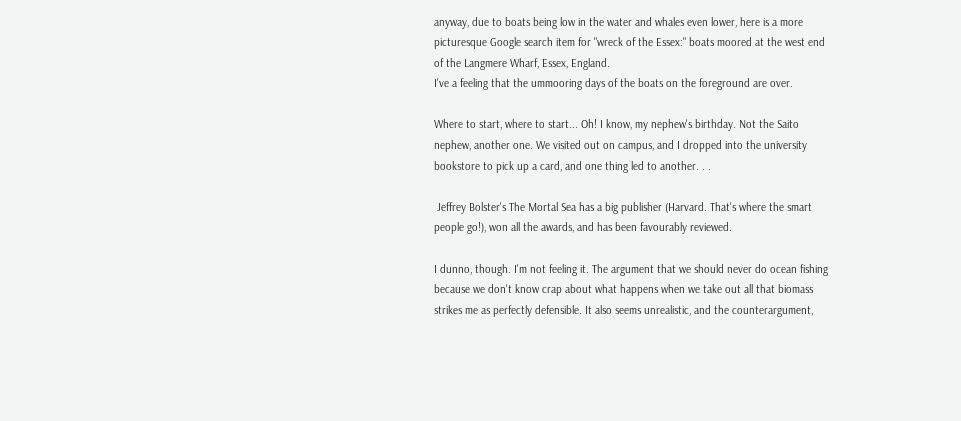anyway, due to boats being low in the water and whales even lower, here is a more picturesque Google search item for "wreck of the Essex:" boats moored at the west end of the Langmere Wharf, Essex, England.
I've a feeling that the ummooring days of the boats on the foreground are over.

Where to start, where to start... Oh! I know, my nephew's birthday. Not the Saito nephew, another one. We visited out on campus, and I dropped into the university bookstore to pick up a card, and one thing led to another. . .

 Jeffrey Bolster's The Mortal Sea has a big publisher (Harvard. That's where the smart people go!), won all the awards, and has been favourably reviewed.

I dunno, though. I'm not feeling it. The argument that we should never do ocean fishing because we don't know crap about what happens when we take out all that biomass strikes me as perfectly defensible. It also seems unrealistic, and the counterargument,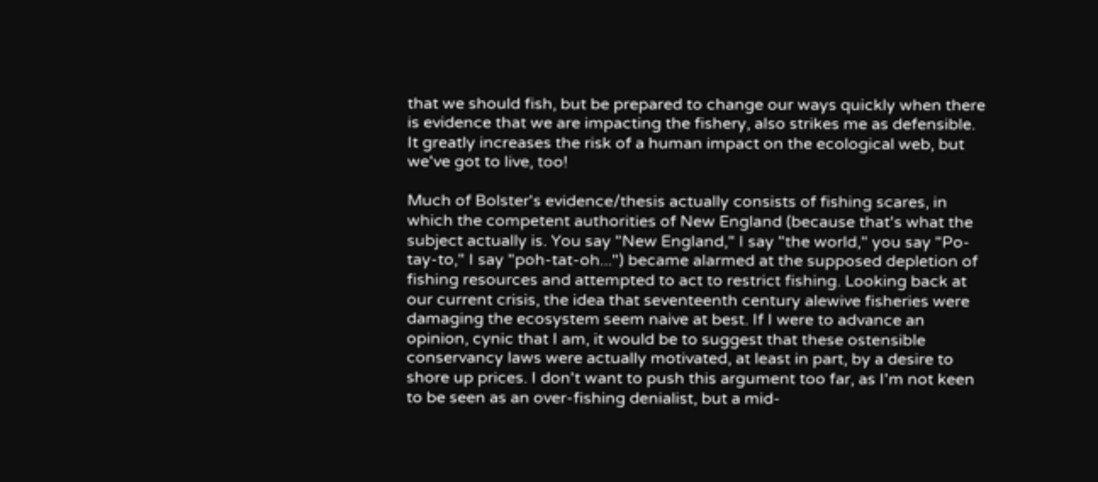that we should fish, but be prepared to change our ways quickly when there is evidence that we are impacting the fishery, also strikes me as defensible. It greatly increases the risk of a human impact on the ecological web, but we've got to live, too!

Much of Bolster's evidence/thesis actually consists of fishing scares, in which the competent authorities of New England (because that's what the subject actually is. You say "New England," I say "the world," you say "Po-tay-to," I say "poh-tat-oh...") became alarmed at the supposed depletion of fishing resources and attempted to act to restrict fishing. Looking back at our current crisis, the idea that seventeenth century alewive fisheries were damaging the ecosystem seem naive at best. If I were to advance an opinion, cynic that I am, it would be to suggest that these ostensible conservancy laws were actually motivated, at least in part, by a desire to shore up prices. I don't want to push this argument too far, as I'm not keen to be seen as an over-fishing denialist, but a mid-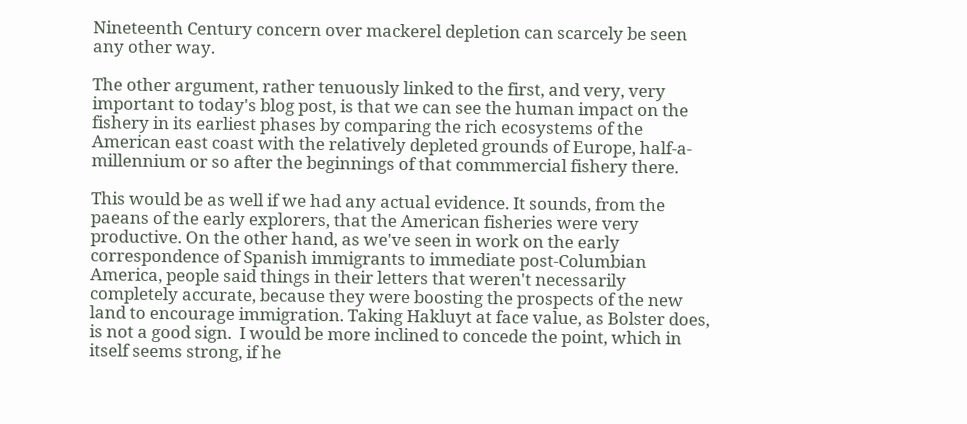Nineteenth Century concern over mackerel depletion can scarcely be seen any other way.

The other argument, rather tenuously linked to the first, and very, very important to today's blog post, is that we can see the human impact on the fishery in its earliest phases by comparing the rich ecosystems of the American east coast with the relatively depleted grounds of Europe, half-a-millennium or so after the beginnings of that commmercial fishery there.

This would be as well if we had any actual evidence. It sounds, from the paeans of the early explorers, that the American fisheries were very productive. On the other hand, as we've seen in work on the early correspondence of Spanish immigrants to immediate post-Columbian America, people said things in their letters that weren't necessarily completely accurate, because they were boosting the prospects of the new land to encourage immigration. Taking Hakluyt at face value, as Bolster does, is not a good sign.  I would be more inclined to concede the point, which in itself seems strong, if he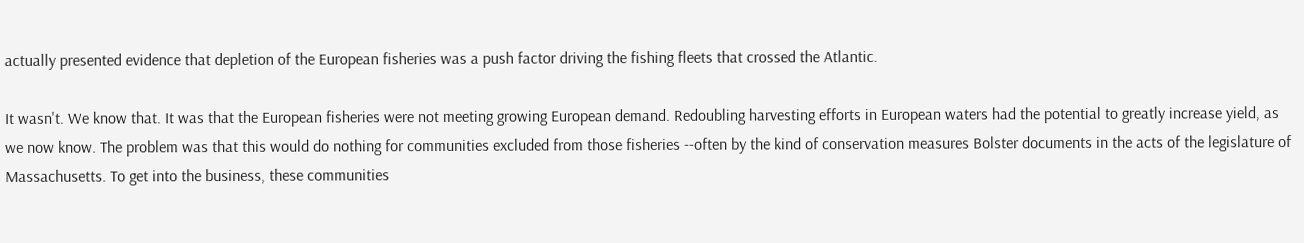actually presented evidence that depletion of the European fisheries was a push factor driving the fishing fleets that crossed the Atlantic.

It wasn't. We know that. It was that the European fisheries were not meeting growing European demand. Redoubling harvesting efforts in European waters had the potential to greatly increase yield, as we now know. The problem was that this would do nothing for communities excluded from those fisheries --often by the kind of conservation measures Bolster documents in the acts of the legislature of Massachusetts. To get into the business, these communities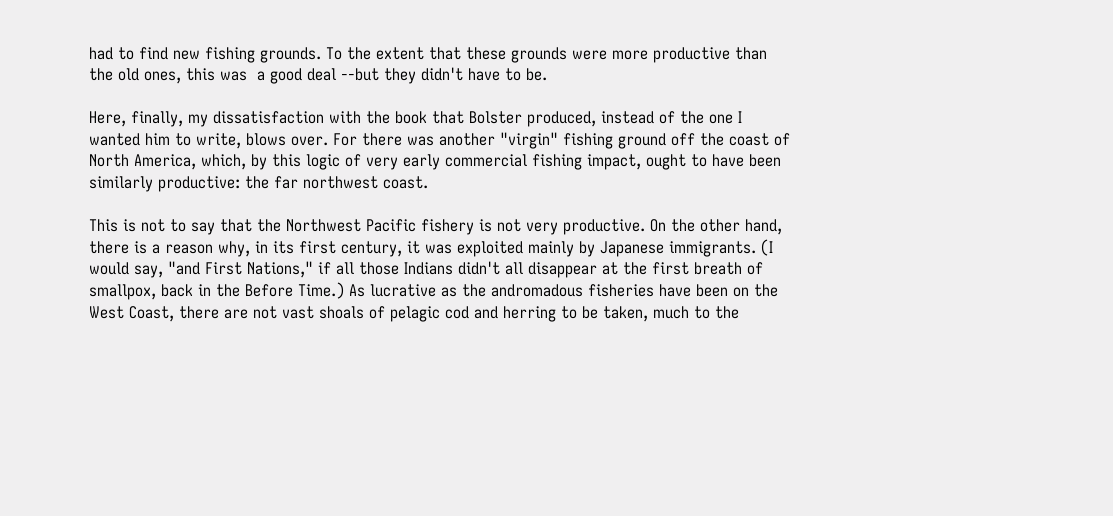had to find new fishing grounds. To the extent that these grounds were more productive than the old ones, this was  a good deal --but they didn't have to be.

Here, finally, my dissatisfaction with the book that Bolster produced, instead of the one I wanted him to write, blows over. For there was another "virgin" fishing ground off the coast of North America, which, by this logic of very early commercial fishing impact, ought to have been similarly productive: the far northwest coast.

This is not to say that the Northwest Pacific fishery is not very productive. On the other hand, there is a reason why, in its first century, it was exploited mainly by Japanese immigrants. (I would say, "and First Nations," if all those Indians didn't all disappear at the first breath of smallpox, back in the Before Time.) As lucrative as the andromadous fisheries have been on the West Coast, there are not vast shoals of pelagic cod and herring to be taken, much to the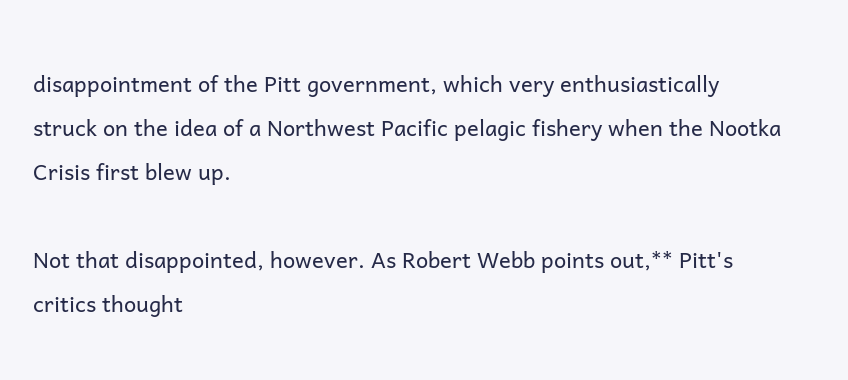disappointment of the Pitt government, which very enthusiastically struck on the idea of a Northwest Pacific pelagic fishery when the Nootka Crisis first blew up.

Not that disappointed, however. As Robert Webb points out,** Pitt's critics thought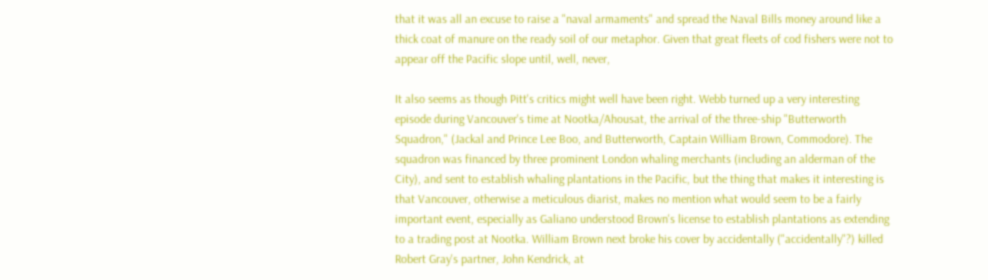that it was all an excuse to raise a "naval armaments" and spread the Naval Bills money around like a thick coat of manure on the ready soil of our metaphor. Given that great fleets of cod fishers were not to appear off the Pacific slope until, well, never,

It also seems as though Pitt's critics might well have been right. Webb turned up a very interesting episode during Vancouver's time at Nootka/Ahousat, the arrival of the three-ship "Butterworth Squadron," (Jackal and Prince Lee Boo, and Butterworth, Captain William Brown, Commodore). The squadron was financed by three prominent London whaling merchants (including an alderman of the City), and sent to establish whaling plantations in the Pacific, but the thing that makes it interesting is that Vancouver, otherwise a meticulous diarist, makes no mention what would seem to be a fairly important event, especially as Galiano understood Brown's license to establish plantations as extending to a trading post at Nootka. William Brown next broke his cover by accidentally ("accidentally"?) killed Robert Gray's partner, John Kendrick, at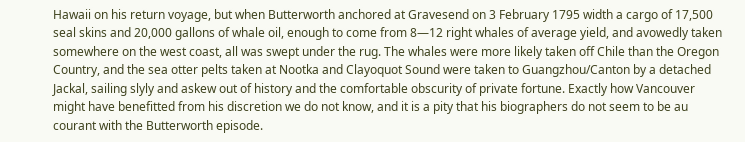Hawaii on his return voyage, but when Butterworth anchored at Gravesend on 3 February 1795 width a cargo of 17,500 seal skins and 20,000 gallons of whale oil, enough to come from 8—12 right whales of average yield, and avowedly taken somewhere on the west coast, all was swept under the rug. The whales were more likely taken off Chile than the Oregon Country, and the sea otter pelts taken at Nootka and Clayoquot Sound were taken to Guangzhou/Canton by a detached Jackal, sailing slyly and askew out of history and the comfortable obscurity of private fortune. Exactly how Vancouver might have benefitted from his discretion we do not know, and it is a pity that his biographers do not seem to be au courant with the Butterworth episode.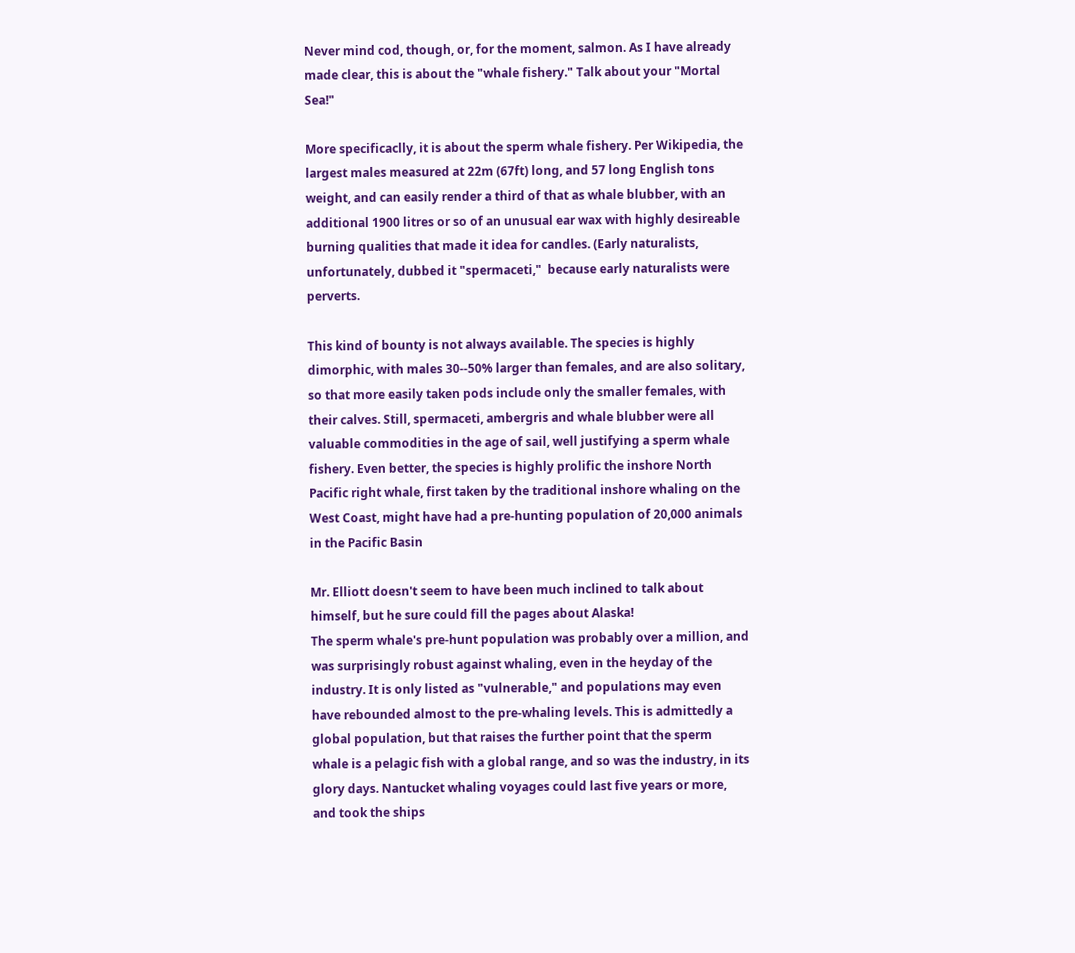Never mind cod, though, or, for the moment, salmon. As I have already made clear, this is about the "whale fishery." Talk about your "Mortal Sea!"

More specificaclly, it is about the sperm whale fishery. Per Wikipedia, the largest males measured at 22m (67ft) long, and 57 long English tons weight, and can easily render a third of that as whale blubber, with an additional 1900 litres or so of an unusual ear wax with highly desireable burning qualities that made it idea for candles. (Early naturalists, unfortunately, dubbed it "spermaceti,"  because early naturalists were perverts.

This kind of bounty is not always available. The species is highly dimorphic, with males 30--50% larger than females, and are also solitary, so that more easily taken pods include only the smaller females, with their calves. Still, spermaceti, ambergris and whale blubber were all valuable commodities in the age of sail, well justifying a sperm whale fishery. Even better, the species is highly prolific the inshore North Pacific right whale, first taken by the traditional inshore whaling on the West Coast, might have had a pre-hunting population of 20,000 animals in the Pacific Basin

Mr. Elliott doesn't seem to have been much inclined to talk about himself, but he sure could fill the pages about Alaska!
The sperm whale's pre-hunt population was probably over a million, and was surprisingly robust against whaling, even in the heyday of the industry. It is only listed as "vulnerable," and populations may even have rebounded almost to the pre-whaling levels. This is admittedly a global population, but that raises the further point that the sperm whale is a pelagic fish with a global range, and so was the industry, in its glory days. Nantucket whaling voyages could last five years or more, and took the ships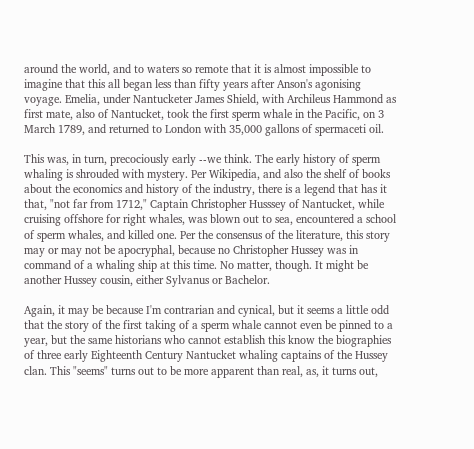around the world, and to waters so remote that it is almost impossible to imagine that this all began less than fifty years after Anson's agonising voyage. Emelia, under Nantucketer James Shield, with Archileus Hammond as first mate, also of Nantucket, took the first sperm whale in the Pacific, on 3 March 1789, and returned to London with 35,000 gallons of spermaceti oil.

This was, in turn, precociously early --we think. The early history of sperm whaling is shrouded with mystery. Per Wikipedia, and also the shelf of books about the economics and history of the industry, there is a legend that has it that, "not far from 1712," Captain Christopher Husssey of Nantucket, while cruising offshore for right whales, was blown out to sea, encountered a school of sperm whales, and killed one. Per the consensus of the literature, this story may or may not be apocryphal, because no Christopher Hussey was in command of a whaling ship at this time. No matter, though. It might be another Hussey cousin, either Sylvanus or Bachelor.

Again, it may be because I'm contrarian and cynical, but it seems a little odd that the story of the first taking of a sperm whale cannot even be pinned to a year, but the same historians who cannot establish this know the biographies of three early Eighteenth Century Nantucket whaling captains of the Hussey clan. This "seems" turns out to be more apparent than real, as, it turns out,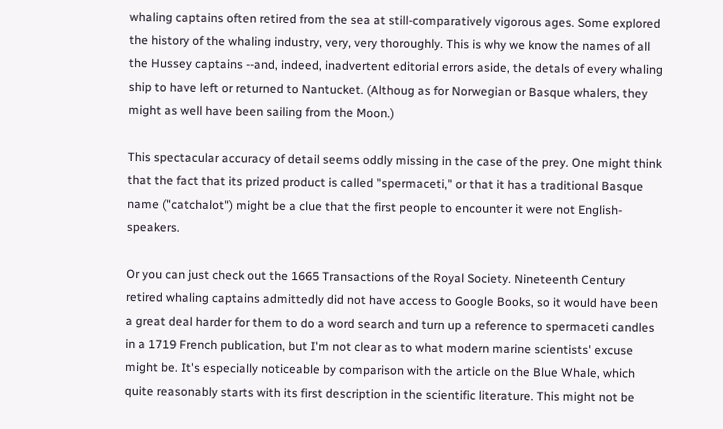whaling captains often retired from the sea at still-comparatively vigorous ages. Some explored the history of the whaling industry, very, very thoroughly. This is why we know the names of all the Hussey captains --and, indeed, inadvertent editorial errors aside, the detals of every whaling ship to have left or returned to Nantucket. (Althoug as for Norwegian or Basque whalers, they might as well have been sailing from the Moon.)

This spectacular accuracy of detail seems oddly missing in the case of the prey. One might think that the fact that its prized product is called "spermaceti," or that it has a traditional Basque name ("catchalot") might be a clue that the first people to encounter it were not English-speakers.

Or you can just check out the 1665 Transactions of the Royal Society. Nineteenth Century retired whaling captains admittedly did not have access to Google Books, so it would have been a great deal harder for them to do a word search and turn up a reference to spermaceti candles in a 1719 French publication, but I'm not clear as to what modern marine scientists' excuse might be. It's especially noticeable by comparison with the article on the Blue Whale, which quite reasonably starts with its first description in the scientific literature. This might not be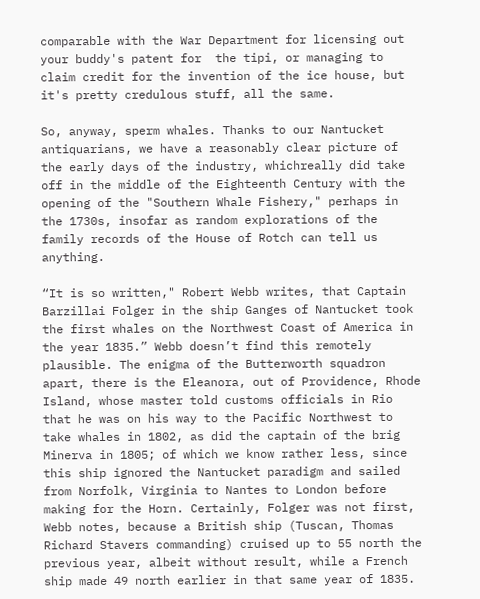comparable with the War Department for licensing out your buddy's patent for  the tipi, or managing to claim credit for the invention of the ice house, but it's pretty credulous stuff, all the same.

So, anyway, sperm whales. Thanks to our Nantucket antiquarians, we have a reasonably clear picture of the early days of the industry, whichreally did take off in the middle of the Eighteenth Century with the opening of the "Southern Whale Fishery," perhaps in the 1730s, insofar as random explorations of the family records of the House of Rotch can tell us anything.

“It is so written," Robert Webb writes, that Captain Barzillai Folger in the ship Ganges of Nantucket took the first whales on the Northwest Coast of America in the year 1835.” Webb doesn’t find this remotely plausible. The enigma of the Butterworth squadron apart, there is the Eleanora, out of Providence, Rhode Island, whose master told customs officials in Rio that he was on his way to the Pacific Northwest to take whales in 1802, as did the captain of the brig Minerva in 1805; of which we know rather less, since this ship ignored the Nantucket paradigm and sailed from Norfolk, Virginia to Nantes to London before making for the Horn. Certainly, Folger was not first, Webb notes, because a British ship (Tuscan, Thomas Richard Stavers commanding) cruised up to 55 north the previous year, albeit without result, while a French ship made 49 north earlier in that same year of 1835.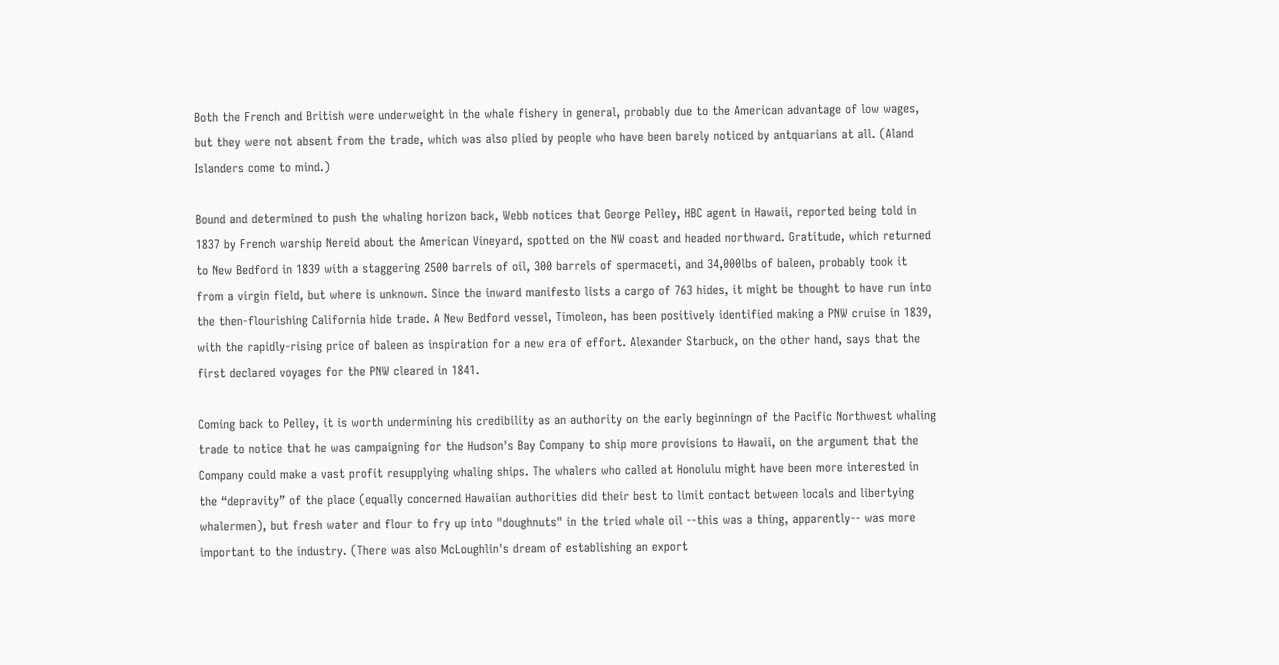Both the French and British were underweight in the whale fishery in general, probably due to the American advantage of low wages, but they were not absent from the trade, which was also plied by people who have been barely noticed by antquarians at all. (Aland Islanders come to mind.)

Bound and determined to push the whaling horizon back, Webb notices that George Pelley, HBC agent in Hawaii, reported being told in 1837 by French warship Nereid about the American Vineyard, spotted on the NW coast and headed northward. Gratitude, which returned to New Bedford in 1839 with a staggering 2500 barrels of oil, 300 barrels of spermaceti, and 34,000lbs of baleen, probably took it from a virgin field, but where is unknown. Since the inward manifesto lists a cargo of 763 hides, it might be thought to have run into the then-flourishing California hide trade. A New Bedford vessel, Timoleon, has been positively identified making a PNW cruise in 1839, with the rapidly-rising price of baleen as inspiration for a new era of effort. Alexander Starbuck, on the other hand, says that the first declared voyages for the PNW cleared in 1841.

Coming back to Pelley, it is worth undermining his credibility as an authority on the early beginningn of the Pacific Northwest whaling trade to notice that he was campaigning for the Hudson's Bay Company to ship more provisions to Hawaii, on the argument that the Company could make a vast profit resupplying whaling ships. The whalers who called at Honolulu might have been more interested in the “depravity” of the place (equally concerned Hawaiian authorities did their best to limit contact between locals and libertying whalermen), but fresh water and flour to fry up into "doughnuts" in the tried whale oil --this was a thing, apparently-- was more important to the industry. (There was also McLoughlin's dream of establishing an export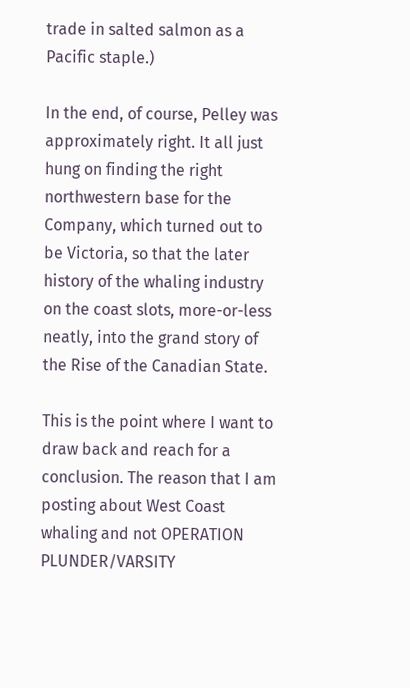trade in salted salmon as a Pacific staple.)

In the end, of course, Pelley was approximately right. It all just hung on finding the right northwestern base for the Company, which turned out to be Victoria, so that the later history of the whaling industry on the coast slots, more-or-less neatly, into the grand story of the Rise of the Canadian State.

This is the point where I want to draw back and reach for a conclusion. The reason that I am posting about West Coast whaling and not OPERATION PLUNDER/VARSITY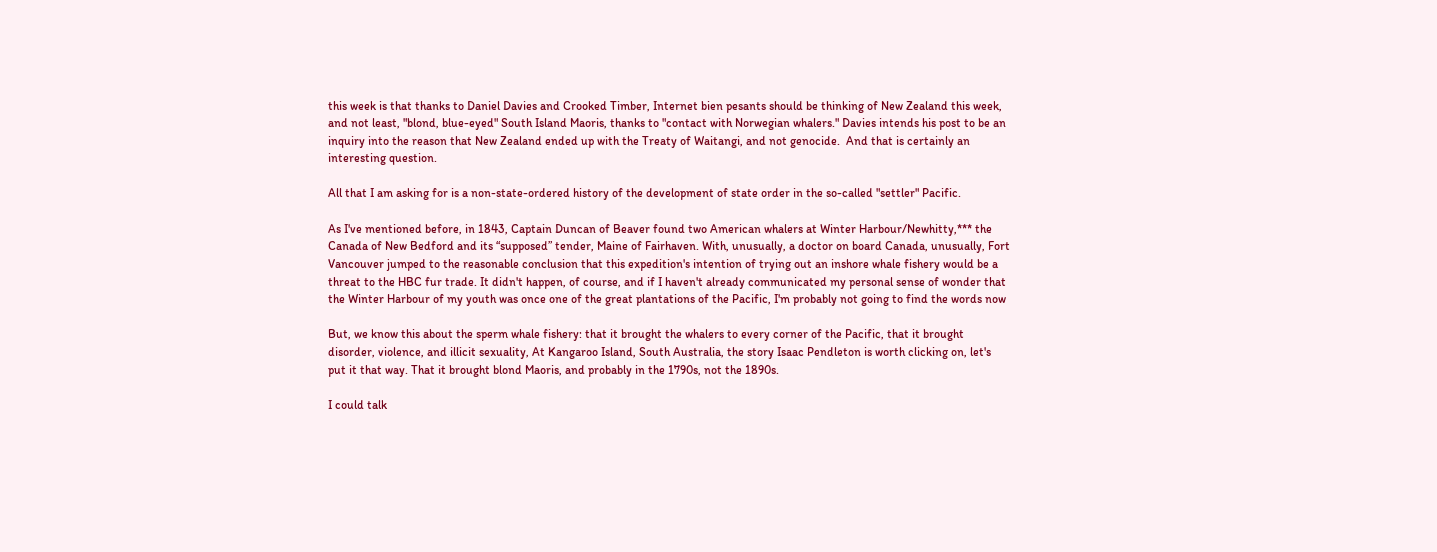this week is that thanks to Daniel Davies and Crooked Timber, Internet bien pesants should be thinking of New Zealand this week, and not least, "blond, blue-eyed" South Island Maoris, thanks to "contact with Norwegian whalers." Davies intends his post to be an inquiry into the reason that New Zealand ended up with the Treaty of Waitangi, and not genocide.  And that is certainly an interesting question.

All that I am asking for is a non-state-ordered history of the development of state order in the so-called "settler" Pacific.

As I've mentioned before, in 1843, Captain Duncan of Beaver found two American whalers at Winter Harbour/Newhitty,*** the Canada of New Bedford and its “supposed” tender, Maine of Fairhaven. With, unusually, a doctor on board Canada, unusually, Fort Vancouver jumped to the reasonable conclusion that this expedition's intention of trying out an inshore whale fishery would be a threat to the HBC fur trade. It didn't happen, of course, and if I haven't already communicated my personal sense of wonder that the Winter Harbour of my youth was once one of the great plantations of the Pacific, I'm probably not going to find the words now

But, we know this about the sperm whale fishery: that it brought the whalers to every corner of the Pacific, that it brought disorder, violence, and illicit sexuality, At Kangaroo Island, South Australia, the story Isaac Pendleton is worth clicking on, let's put it that way. That it brought blond Maoris, and probably in the 1790s, not the 1890s.

I could talk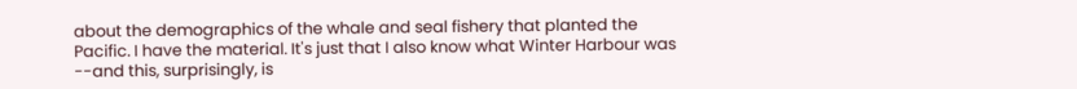about the demographics of the whale and seal fishery that planted the Pacific. I have the material. It's just that I also know what Winter Harbour was --and this, surprisingly, is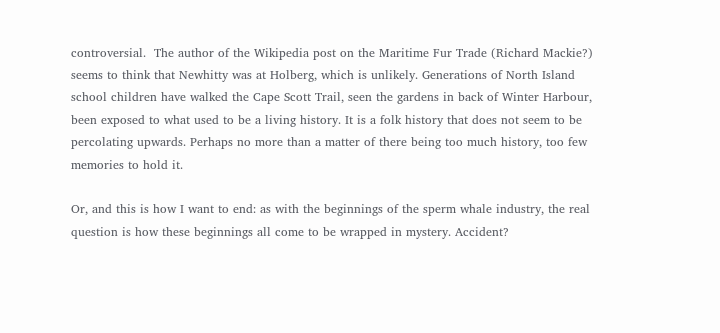controversial.  The author of the Wikipedia post on the Maritime Fur Trade (Richard Mackie?) seems to think that Newhitty was at Holberg, which is unlikely. Generations of North Island school children have walked the Cape Scott Trail, seen the gardens in back of Winter Harbour, been exposed to what used to be a living history. It is a folk history that does not seem to be percolating upwards. Perhaps no more than a matter of there being too much history, too few memories to hold it.

Or, and this is how I want to end: as with the beginnings of the sperm whale industry, the real question is how these beginnings all come to be wrapped in mystery. Accident?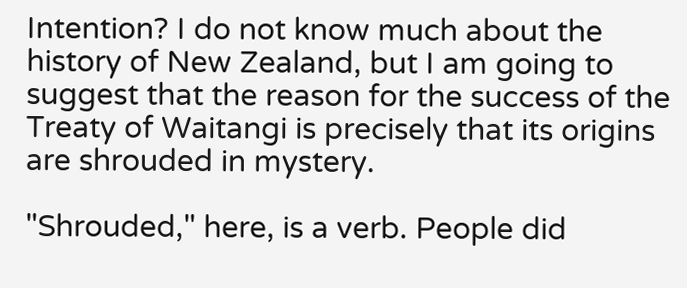Intention? I do not know much about the history of New Zealand, but I am going to suggest that the reason for the success of the Treaty of Waitangi is precisely that its origins are shrouded in mystery.

"Shrouded," here, is a verb. People did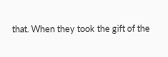that. When they took the gift of the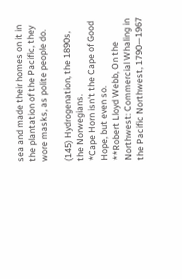sea and made their homes on it in the plantation of the Pacific, they wore masks, as polite people do.

(145) Hydrogenation, the 1890s, the Norwegians.
*Cape Horn isn't the Cape of Good Hope, but even so.
**Robert Lloyd Webb, On the Northwest: Commercial Whaling in the Pacific Northwest, 1790—1967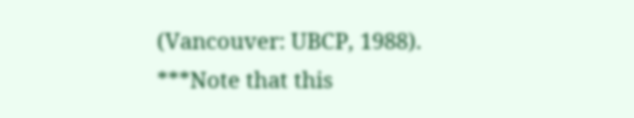(Vancouver: UBCP, 1988).
***Note that this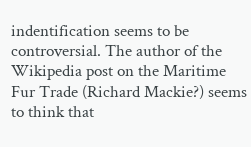indentification seems to be controversial. The author of the Wikipedia post on the Maritime Fur Trade (Richard Mackie?) seems to think that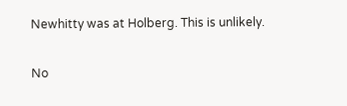Newhitty was at Holberg. This is unlikely.

No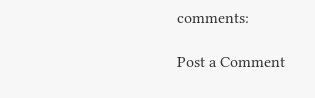comments:

Post a Comment